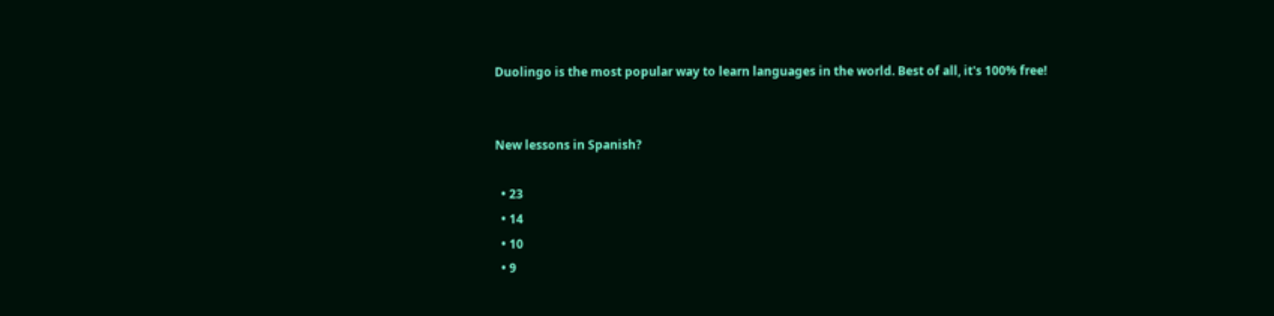Duolingo is the most popular way to learn languages in the world. Best of all, it's 100% free!


New lessons in Spanish?

  • 23
  • 14
  • 10
  • 9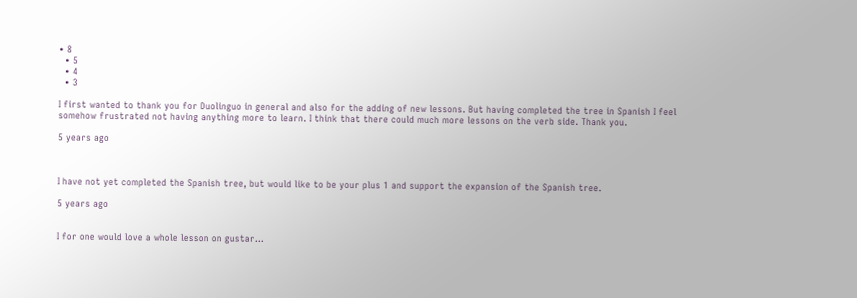• 8
  • 5
  • 4
  • 3

I first wanted to thank you for Duolinguo in general and also for the adding of new lessons. But having completed the tree in Spanish I feel somehow frustrated not having anything more to learn. I think that there could much more lessons on the verb side. Thank you.

5 years ago



I have not yet completed the Spanish tree, but would like to be your plus 1 and support the expansion of the Spanish tree.

5 years ago


I for one would love a whole lesson on gustar...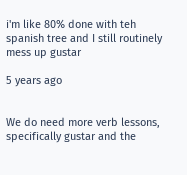i'm like 80% done with teh spanish tree and I still routinely mess up gustar

5 years ago


We do need more verb lessons, specifically gustar and the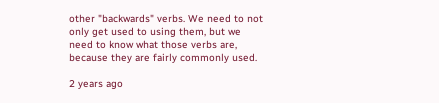other "backwards" verbs. We need to not only get used to using them, but we need to know what those verbs are, because they are fairly commonly used.

2 years ago